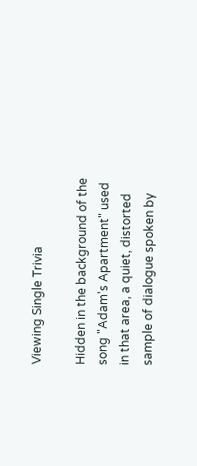Viewing Single Trivia

Hidden in the background of the song "Adam's Apartment" used in that area, a quiet, distorted sample of dialogue spoken by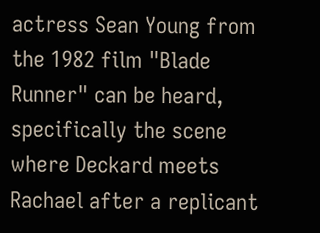actress Sean Young from the 1982 film "Blade Runner" can be heard, specifically the scene where Deckard meets Rachael after a replicant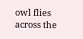owl flies across the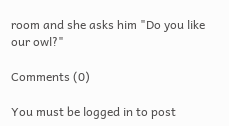room and she asks him "Do you like our owl?"

Comments (0)

You must be logged in to post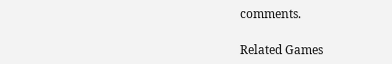comments.

Related Games